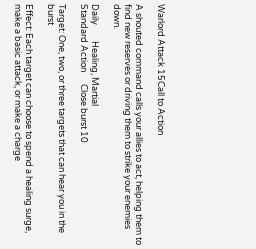Warlord Attack 15Call to Action

A shouted command calls your allies to act, helping them to find new reserves or driving them to strike your enemies down.

Daily        Healing, Martial
Standard Action      Close burst 10

Target: One, two, or three targets that can hear you in the burst

Effect: Each target can choose to spend a healing surge, make a basic attack, or make a charge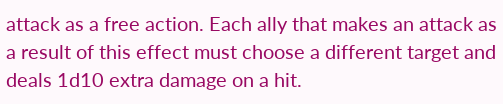attack as a free action. Each ally that makes an attack as a result of this effect must choose a different target and deals 1d10 extra damage on a hit.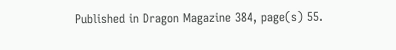Published in Dragon Magazine 384, page(s) 55.